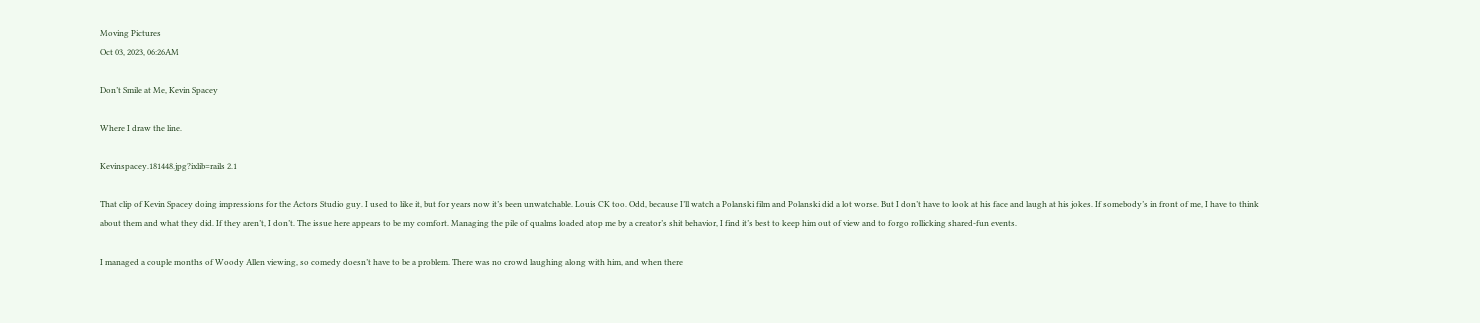Moving Pictures
Oct 03, 2023, 06:26AM

Don’t Smile at Me, Kevin Spacey

Where I draw the line.

Kevinspacey.181448.jpg?ixlib=rails 2.1

That clip of Kevin Spacey doing impressions for the Actors Studio guy. I used to like it, but for years now it’s been unwatchable. Louis CK too. Odd, because I’ll watch a Polanski film and Polanski did a lot worse. But I don’t have to look at his face and laugh at his jokes. If somebody’s in front of me, I have to think about them and what they did. If they aren’t, I don’t. The issue here appears to be my comfort. Managing the pile of qualms loaded atop me by a creator’s shit behavior, I find it’s best to keep him out of view and to forgo rollicking shared-fun events.

I managed a couple months of Woody Allen viewing, so comedy doesn’t have to be a problem. There was no crowd laughing along with him, and when there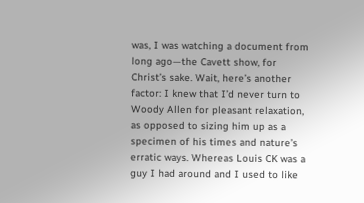was, I was watching a document from long ago—the Cavett show, for Christ’s sake. Wait, here’s another factor: I knew that I’d never turn to Woody Allen for pleasant relaxation, as opposed to sizing him up as a specimen of his times and nature’s erratic ways. Whereas Louis CK was a guy I had around and I used to like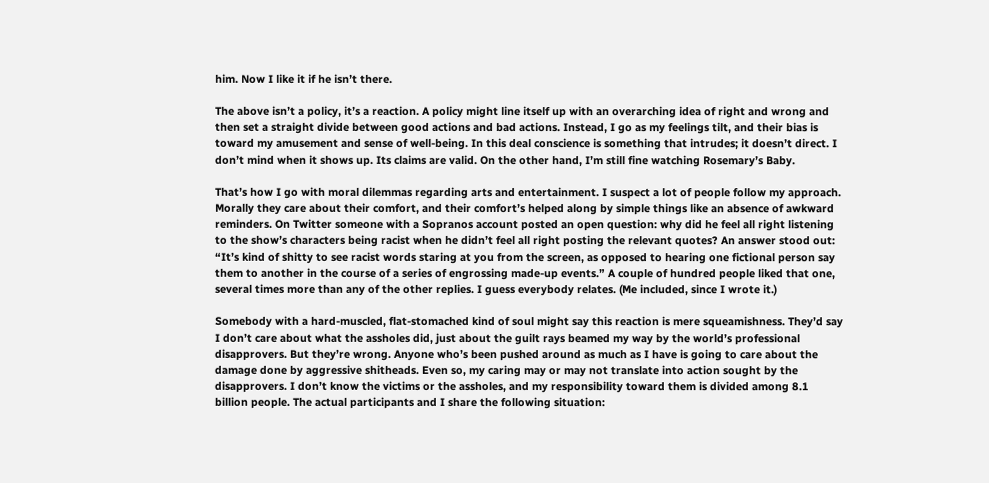him. Now I like it if he isn’t there.

The above isn’t a policy, it’s a reaction. A policy might line itself up with an overarching idea of right and wrong and then set a straight divide between good actions and bad actions. Instead, I go as my feelings tilt, and their bias is toward my amusement and sense of well-being. In this deal conscience is something that intrudes; it doesn’t direct. I don’t mind when it shows up. Its claims are valid. On the other hand, I’m still fine watching Rosemary’s Baby.

That’s how I go with moral dilemmas regarding arts and entertainment. I suspect a lot of people follow my approach. Morally they care about their comfort, and their comfort’s helped along by simple things like an absence of awkward reminders. On Twitter someone with a Sopranos account posted an open question: why did he feel all right listening to the show’s characters being racist when he didn’t feel all right posting the relevant quotes? An answer stood out: “It’s kind of shitty to see racist words staring at you from the screen, as opposed to hearing one fictional person say them to another in the course of a series of engrossing made-up events.” A couple of hundred people liked that one, several times more than any of the other replies. I guess everybody relates. (Me included, since I wrote it.)

Somebody with a hard-muscled, flat-stomached kind of soul might say this reaction is mere squeamishness. They’d say I don’t care about what the assholes did, just about the guilt rays beamed my way by the world’s professional disapprovers. But they’re wrong. Anyone who’s been pushed around as much as I have is going to care about the damage done by aggressive shitheads. Even so, my caring may or may not translate into action sought by the disapprovers. I don’t know the victims or the assholes, and my responsibility toward them is divided among 8.1 billion people. The actual participants and I share the following situation: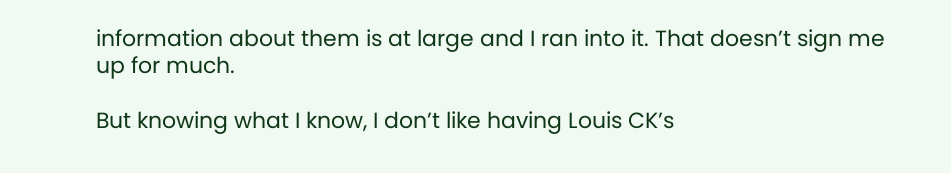information about them is at large and I ran into it. That doesn’t sign me up for much.

But knowing what I know, I don’t like having Louis CK’s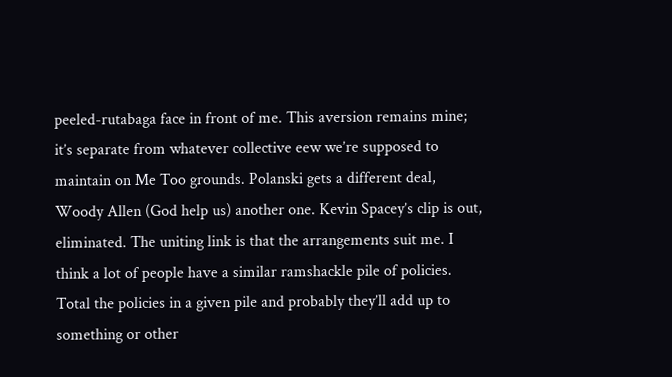peeled-rutabaga face in front of me. This aversion remains mine; it’s separate from whatever collective eew we’re supposed to maintain on Me Too grounds. Polanski gets a different deal, Woody Allen (God help us) another one. Kevin Spacey’s clip is out, eliminated. The uniting link is that the arrangements suit me. I think a lot of people have a similar ramshackle pile of policies. Total the policies in a given pile and probably they’ll add up to something or other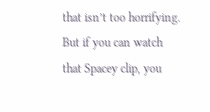that isn’t too horrifying. But if you can watch that Spacey clip, you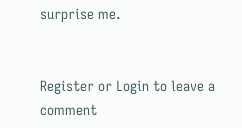surprise me.


Register or Login to leave a comment